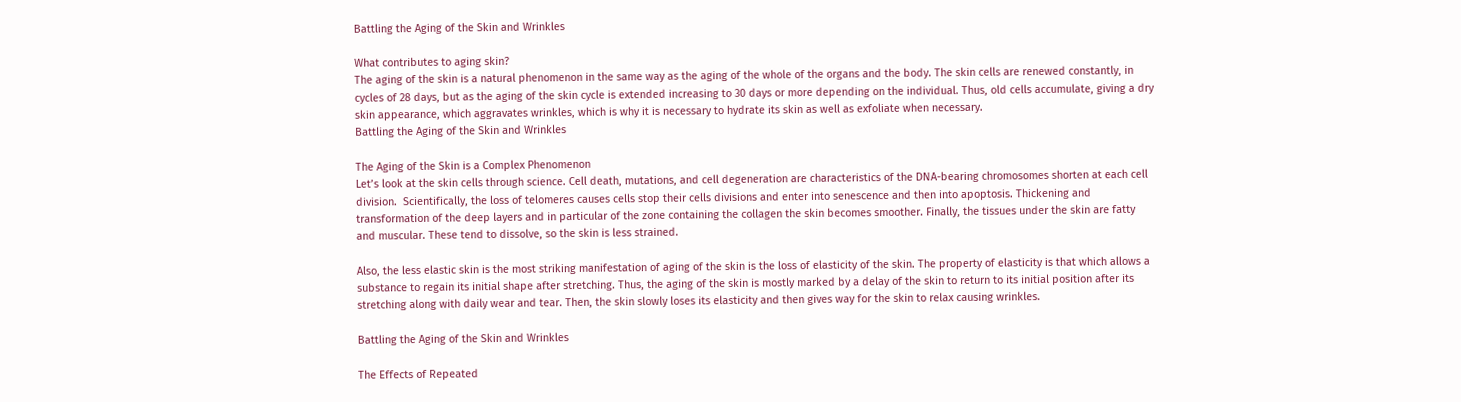Battling the Aging of the Skin and Wrinkles

What contributes to aging skin?
The aging of the skin is a natural phenomenon in the same way as the aging of the whole of the organs and the body. The skin cells are renewed constantly, in cycles of 28 days, but as the aging of the skin cycle is extended increasing to 30 days or more depending on the individual. Thus, old cells accumulate, giving a dry skin appearance, which aggravates wrinkles, which is why it is necessary to hydrate its skin as well as exfoliate when necessary.
Battling the Aging of the Skin and Wrinkles

The Aging of the Skin is a Complex Phenomenon
Let’s look at the skin cells through science. Cell death, mutations, and cell degeneration are characteristics of the DNA-bearing chromosomes shorten at each cell division.  Scientifically, the loss of telomeres causes cells stop their cells divisions and enter into senescence and then into apoptosis. Thickening and transformation of the deep layers and in particular of the zone containing the collagen the skin becomes smoother. Finally, the tissues under the skin are fatty and muscular. These tend to dissolve, so the skin is less strained.

Also, the less elastic skin is the most striking manifestation of aging of the skin is the loss of elasticity of the skin. The property of elasticity is that which allows a substance to regain its initial shape after stretching. Thus, the aging of the skin is mostly marked by a delay of the skin to return to its initial position after its stretching along with daily wear and tear. Then, the skin slowly loses its elasticity and then gives way for the skin to relax causing wrinkles.

Battling the Aging of the Skin and Wrinkles

The Effects of Repeated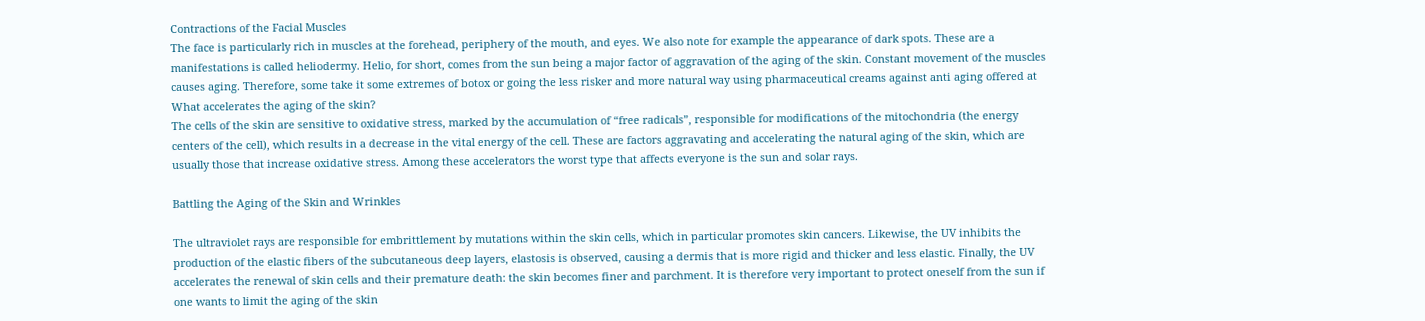Contractions of the Facial Muscles
The face is particularly rich in muscles at the forehead, periphery of the mouth, and eyes. We also note for example the appearance of dark spots. These are a manifestations is called heliodermy. Helio, for short, comes from the sun being a major factor of aggravation of the aging of the skin. Constant movement of the muscles causes aging. Therefore, some take it some extremes of botox or going the less risker and more natural way using pharmaceutical creams against anti aging offered at
What accelerates the aging of the skin?
The cells of the skin are sensitive to oxidative stress, marked by the accumulation of “free radicals”, responsible for modifications of the mitochondria (the energy centers of the cell), which results in a decrease in the vital energy of the cell. These are factors aggravating and accelerating the natural aging of the skin, which are usually those that increase oxidative stress. Among these accelerators the worst type that affects everyone is the sun and solar rays.

Battling the Aging of the Skin and Wrinkles

The ultraviolet rays are responsible for embrittlement by mutations within the skin cells, which in particular promotes skin cancers. Likewise, the UV inhibits the production of the elastic fibers of the subcutaneous deep layers, elastosis is observed, causing a dermis that is more rigid and thicker and less elastic. Finally, the UV accelerates the renewal of skin cells and their premature death: the skin becomes finer and parchment. It is therefore very important to protect oneself from the sun if one wants to limit the aging of the skin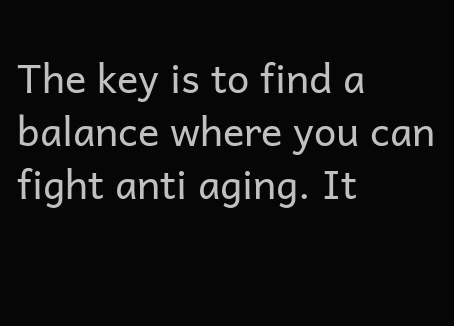The key is to find a balance where you can fight anti aging. It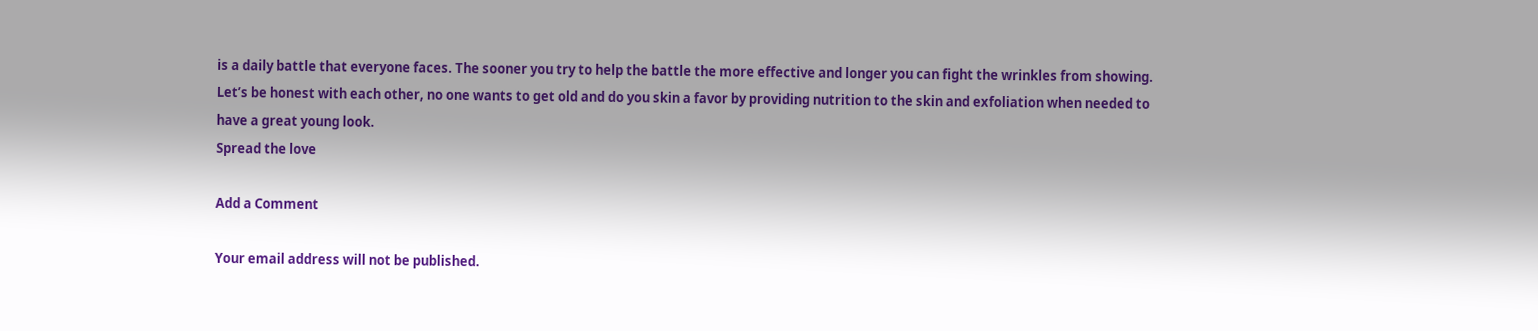is a daily battle that everyone faces. The sooner you try to help the battle the more effective and longer you can fight the wrinkles from showing. Let’s be honest with each other, no one wants to get old and do you skin a favor by providing nutrition to the skin and exfoliation when needed to have a great young look.
Spread the love

Add a Comment

Your email address will not be published.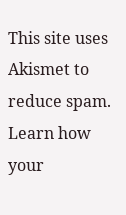This site uses Akismet to reduce spam. Learn how your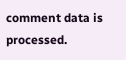comment data is processed.